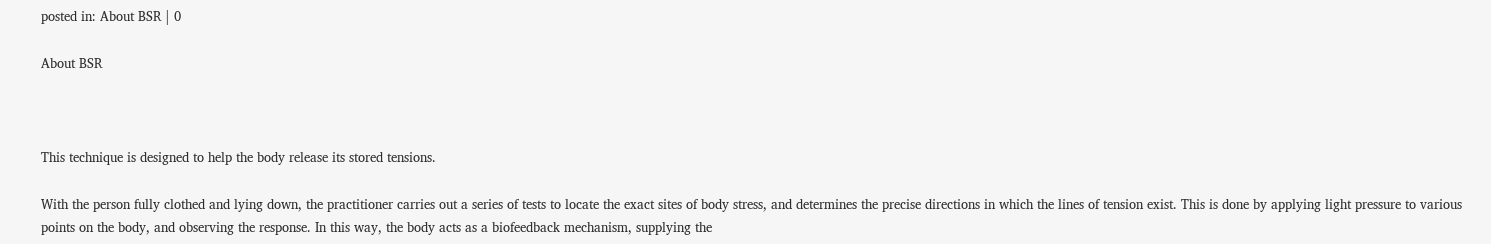posted in: About BSR | 0

About BSR



This technique is designed to help the body release its stored tensions.

With the person fully clothed and lying down, the practitioner carries out a series of tests to locate the exact sites of body stress, and determines the precise directions in which the lines of tension exist. This is done by applying light pressure to various points on the body, and observing the response. In this way, the body acts as a biofeedback mechanism, supplying the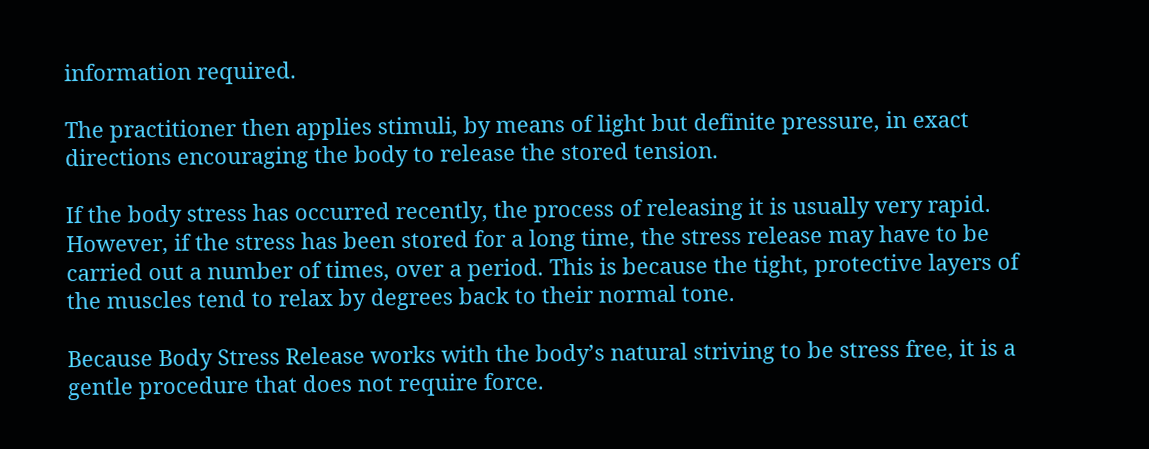information required.

The practitioner then applies stimuli, by means of light but definite pressure, in exact directions encouraging the body to release the stored tension.

If the body stress has occurred recently, the process of releasing it is usually very rapid. However, if the stress has been stored for a long time, the stress release may have to be carried out a number of times, over a period. This is because the tight, protective layers of the muscles tend to relax by degrees back to their normal tone.

Because Body Stress Release works with the body’s natural striving to be stress free, it is a gentle procedure that does not require force.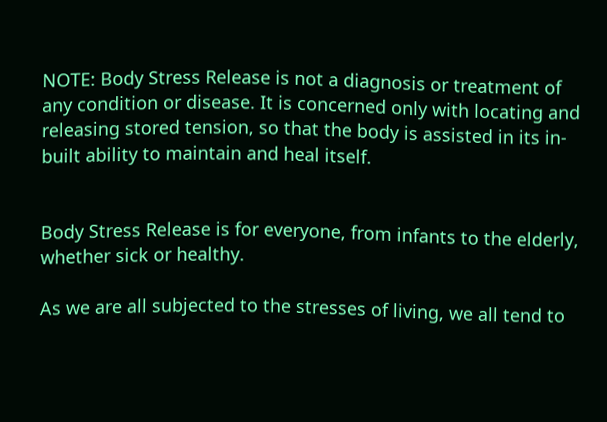NOTE: Body Stress Release is not a diagnosis or treatment of any condition or disease. It is concerned only with locating and releasing stored tension, so that the body is assisted in its in-built ability to maintain and heal itself.


Body Stress Release is for everyone, from infants to the elderly, whether sick or healthy.

As we are all subjected to the stresses of living, we all tend to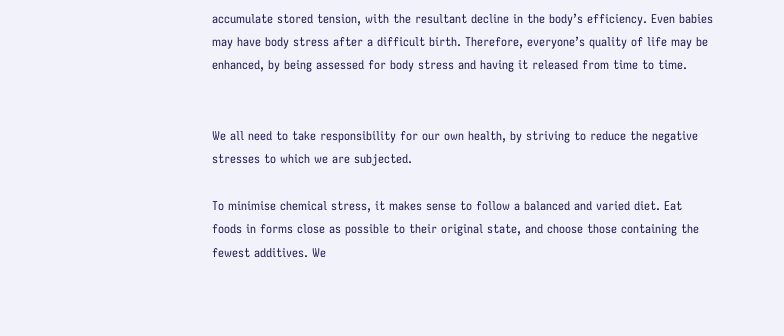accumulate stored tension, with the resultant decline in the body’s efficiency. Even babies may have body stress after a difficult birth. Therefore, everyone’s quality of life may be enhanced, by being assessed for body stress and having it released from time to time.


We all need to take responsibility for our own health, by striving to reduce the negative stresses to which we are subjected.

To minimise chemical stress, it makes sense to follow a balanced and varied diet. Eat foods in forms close as possible to their original state, and choose those containing the fewest additives. We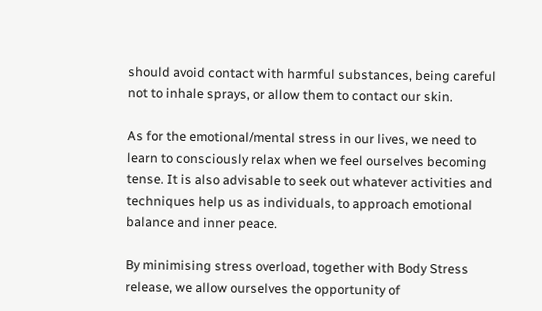should avoid contact with harmful substances, being careful not to inhale sprays, or allow them to contact our skin.

As for the emotional/mental stress in our lives, we need to learn to consciously relax when we feel ourselves becoming tense. It is also advisable to seek out whatever activities and techniques help us as individuals, to approach emotional balance and inner peace.

By minimising stress overload, together with Body Stress release, we allow ourselves the opportunity of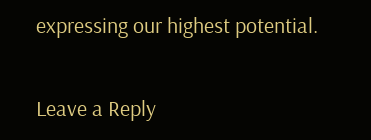expressing our highest potential.

Leave a Reply